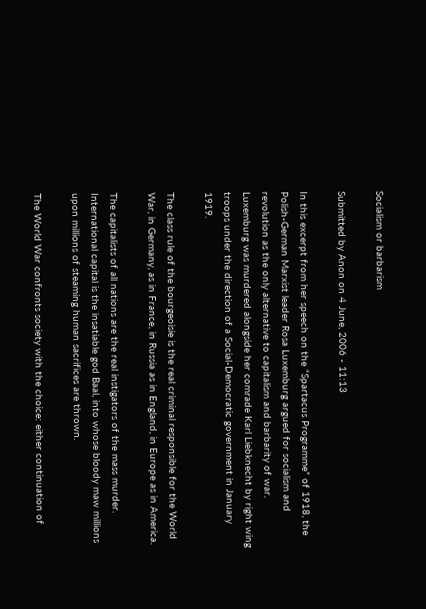Socialism or barbarism

Submitted by Anon on 4 June, 2006 - 11:13

In this excerpt from her speech on the “Spartacus Programme” of 1918, the Polish-German Marxist leader Rosa Luxemburg argued for socialism and revolution as the only alternative to capitalism and barbarity of war. Luxemburg was murdered alongside her comrade Karl Liebknecht by right wing troops under the direction of a Social-Democratic government in January 1919.

The class rule of the bourgeoisie is the real criminal responsible for the World War, in Germany, as in France, in Russia as in England, in Europe as in America.

The capitalists of all nations are the real instigators of the mass murder. International capital is the insatiable god Baal, into whose bloody maw millions upon millions of steaming human sacrifices are thrown.

The World War confronts society with the choice: either continuation of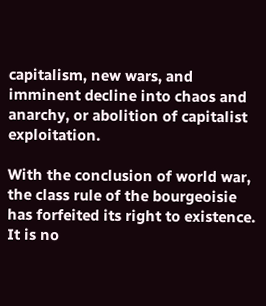capitalism, new wars, and imminent decline into chaos and anarchy, or abolition of capitalist exploitation.

With the conclusion of world war, the class rule of the bourgeoisie has forfeited its right to existence. It is no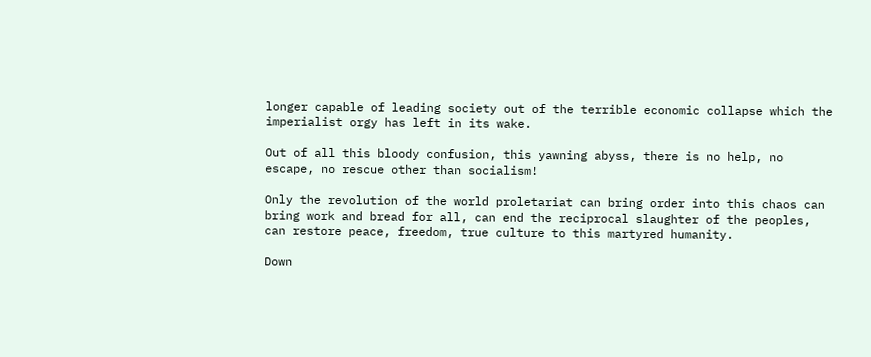longer capable of leading society out of the terrible economic collapse which the imperialist orgy has left in its wake.

Out of all this bloody confusion, this yawning abyss, there is no help, no escape, no rescue other than socialism!

Only the revolution of the world proletariat can bring order into this chaos can bring work and bread for all, can end the reciprocal slaughter of the peoples, can restore peace, freedom, true culture to this martyred humanity.

Down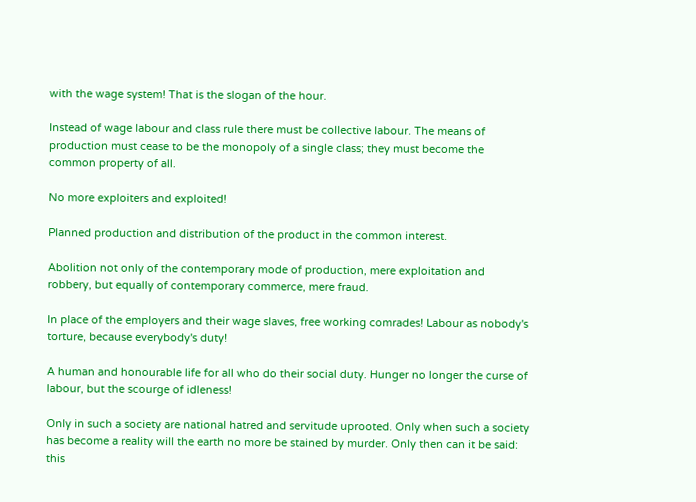with the wage system! That is the slogan of the hour.

Instead of wage labour and class rule there must be collective labour. The means of production must cease to be the monopoly of a single class; they must become the common property of all.

No more exploiters and exploited!

Planned production and distribution of the product in the common interest.

Abolition not only of the contemporary mode of production, mere exploitation and robbery, but equally of contemporary commerce, mere fraud.

In place of the employers and their wage slaves, free working comrades! Labour as nobody's torture, because everybody's duty!

A human and honourable life for all who do their social duty. Hunger no longer the curse of labour, but the scourge of idleness!

Only in such a society are national hatred and servitude uprooted. Only when such a society has become a reality will the earth no more be stained by murder. Only then can it be said: this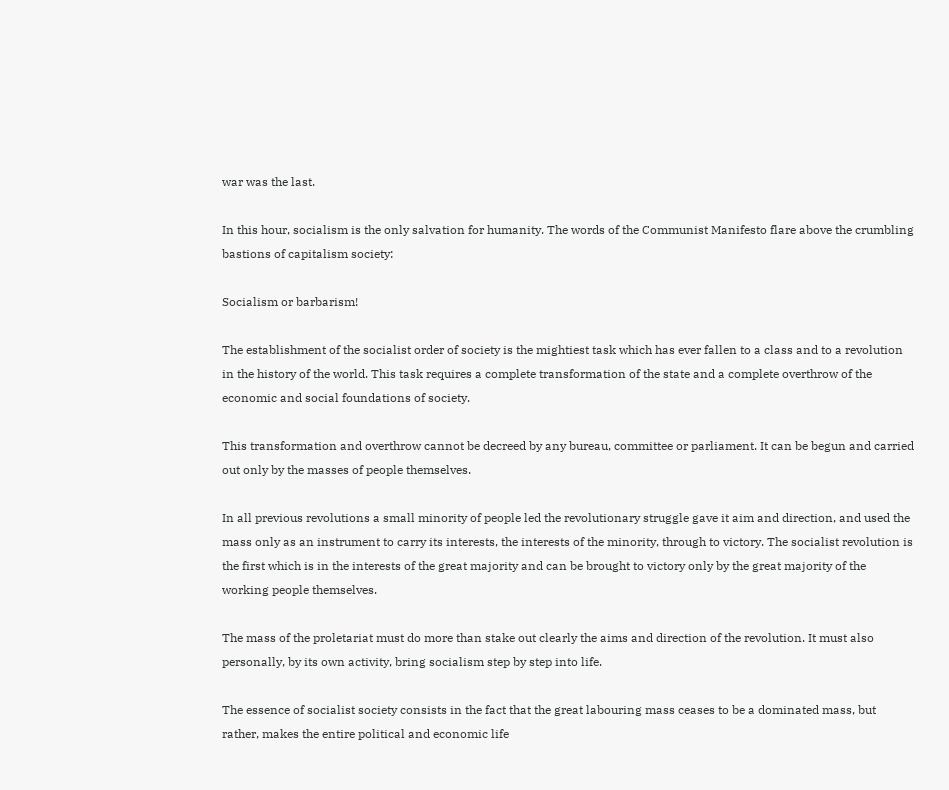war was the last.

In this hour, socialism is the only salvation for humanity. The words of the Communist Manifesto flare above the crumbling bastions of capitalism society:

Socialism or barbarism!

The establishment of the socialist order of society is the mightiest task which has ever fallen to a class and to a revolution in the history of the world. This task requires a complete transformation of the state and a complete overthrow of the economic and social foundations of society.

This transformation and overthrow cannot be decreed by any bureau, committee or parliament. It can be begun and carried out only by the masses of people themselves.

In all previous revolutions a small minority of people led the revolutionary struggle gave it aim and direction, and used the mass only as an instrument to carry its interests, the interests of the minority, through to victory. The socialist revolution is the first which is in the interests of the great majority and can be brought to victory only by the great majority of the working people themselves.

The mass of the proletariat must do more than stake out clearly the aims and direction of the revolution. It must also personally, by its own activity, bring socialism step by step into life.

The essence of socialist society consists in the fact that the great labouring mass ceases to be a dominated mass, but rather, makes the entire political and economic life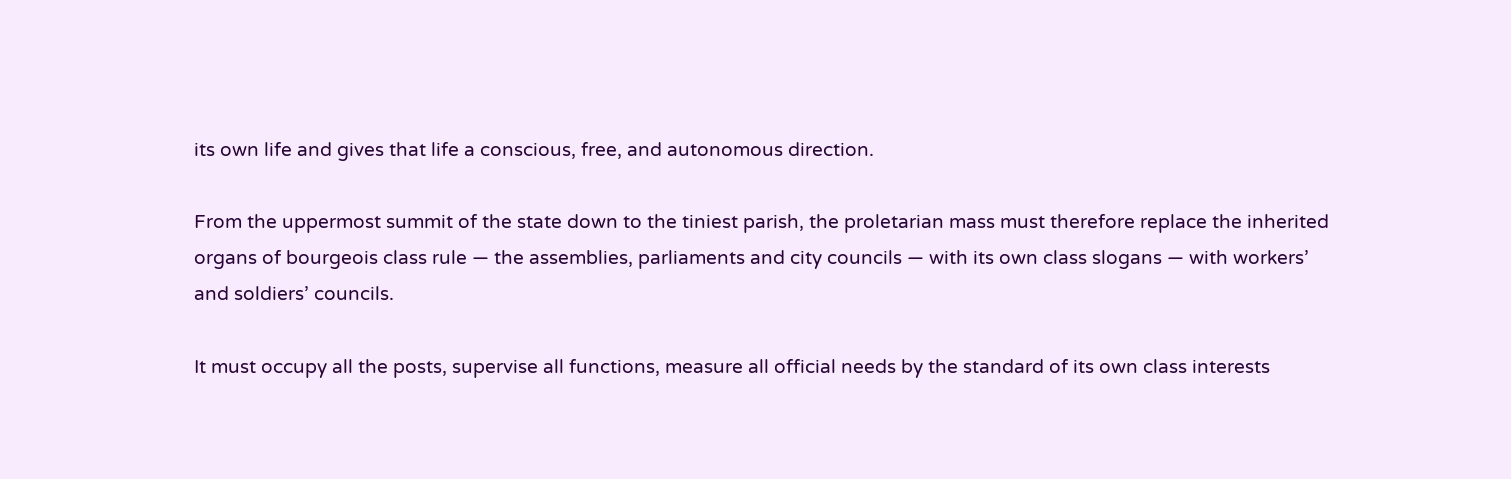its own life and gives that life a conscious, free, and autonomous direction.

From the uppermost summit of the state down to the tiniest parish, the proletarian mass must therefore replace the inherited organs of bourgeois class rule — the assemblies, parliaments and city councils — with its own class slogans — with workers’ and soldiers’ councils.

It must occupy all the posts, supervise all functions, measure all official needs by the standard of its own class interests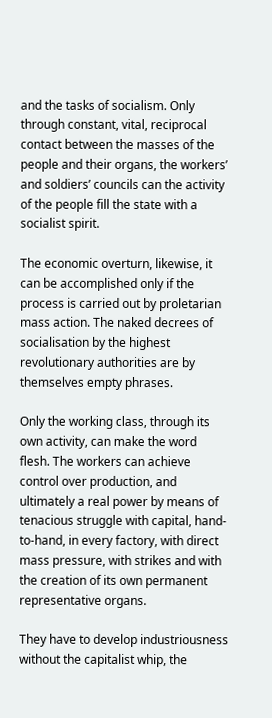and the tasks of socialism. Only through constant, vital, reciprocal contact between the masses of the people and their organs, the workers’ and soldiers’ councils can the activity of the people fill the state with a socialist spirit.

The economic overturn, likewise, it can be accomplished only if the process is carried out by proletarian mass action. The naked decrees of socialisation by the highest revolutionary authorities are by themselves empty phrases.

Only the working class, through its own activity, can make the word flesh. The workers can achieve control over production, and ultimately a real power by means of tenacious struggle with capital, hand-to-hand, in every factory, with direct mass pressure, with strikes and with the creation of its own permanent representative organs.

They have to develop industriousness without the capitalist whip, the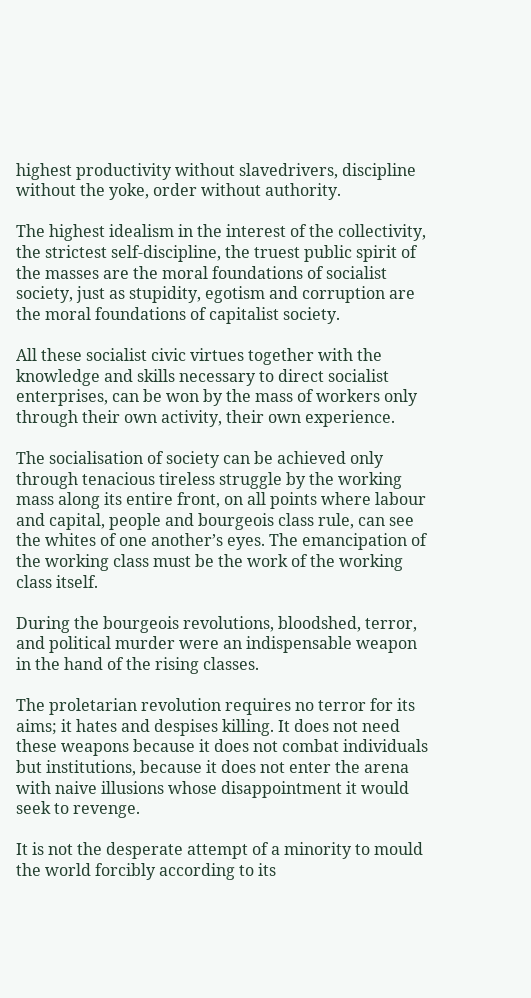highest productivity without slavedrivers, discipline without the yoke, order without authority.

The highest idealism in the interest of the collectivity, the strictest self-discipline, the truest public spirit of the masses are the moral foundations of socialist society, just as stupidity, egotism and corruption are the moral foundations of capitalist society.

All these socialist civic virtues together with the knowledge and skills necessary to direct socialist enterprises, can be won by the mass of workers only through their own activity, their own experience.

The socialisation of society can be achieved only through tenacious tireless struggle by the working mass along its entire front, on all points where labour and capital, people and bourgeois class rule, can see the whites of one another’s eyes. The emancipation of the working class must be the work of the working class itself.

During the bourgeois revolutions, bloodshed, terror, and political murder were an indispensable weapon in the hand of the rising classes.

The proletarian revolution requires no terror for its aims; it hates and despises killing. It does not need these weapons because it does not combat individuals but institutions, because it does not enter the arena with naive illusions whose disappointment it would seek to revenge.

It is not the desperate attempt of a minority to mould the world forcibly according to its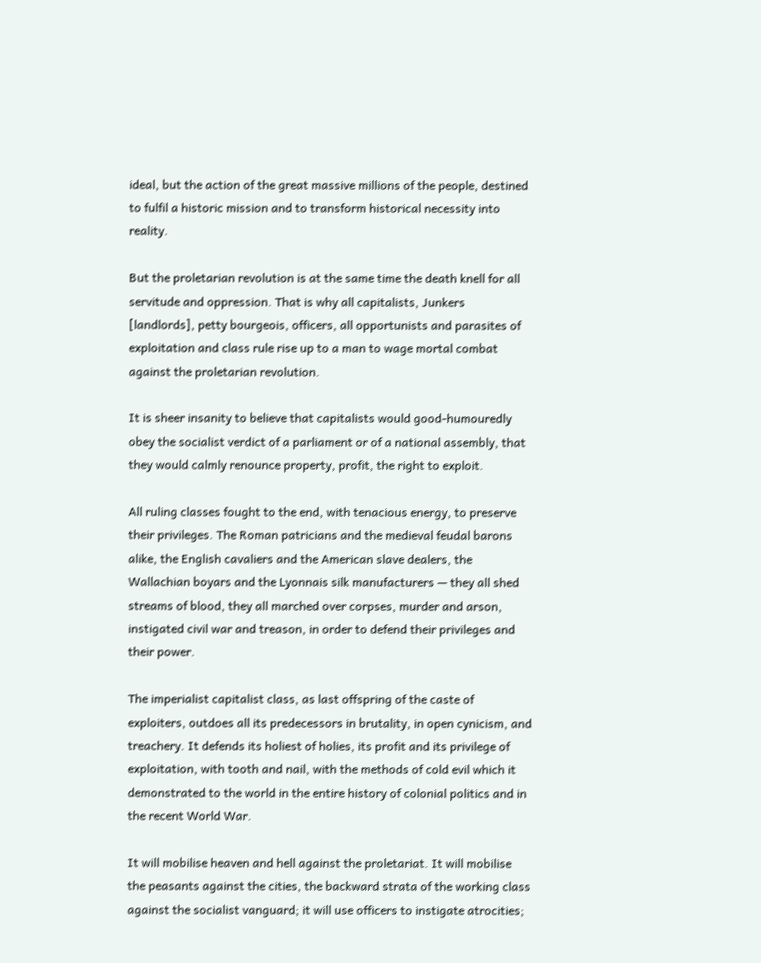ideal, but the action of the great massive millions of the people, destined to fulfil a historic mission and to transform historical necessity into reality.

But the proletarian revolution is at the same time the death knell for all servitude and oppression. That is why all capitalists, Junkers [landlords], petty bourgeois, officers, all opportunists and parasites of exploitation and class rule rise up to a man to wage mortal combat against the proletarian revolution.

It is sheer insanity to believe that capitalists would good-humouredly obey the socialist verdict of a parliament or of a national assembly, that they would calmly renounce property, profit, the right to exploit.

All ruling classes fought to the end, with tenacious energy, to preserve their privileges. The Roman patricians and the medieval feudal barons alike, the English cavaliers and the American slave dealers, the Wallachian boyars and the Lyonnais silk manufacturers — they all shed streams of blood, they all marched over corpses, murder and arson, instigated civil war and treason, in order to defend their privileges and their power.

The imperialist capitalist class, as last offspring of the caste of exploiters, outdoes all its predecessors in brutality, in open cynicism, and treachery. It defends its holiest of holies, its profit and its privilege of exploitation, with tooth and nail, with the methods of cold evil which it demonstrated to the world in the entire history of colonial politics and in the recent World War.

It will mobilise heaven and hell against the proletariat. It will mobilise the peasants against the cities, the backward strata of the working class against the socialist vanguard; it will use officers to instigate atrocities;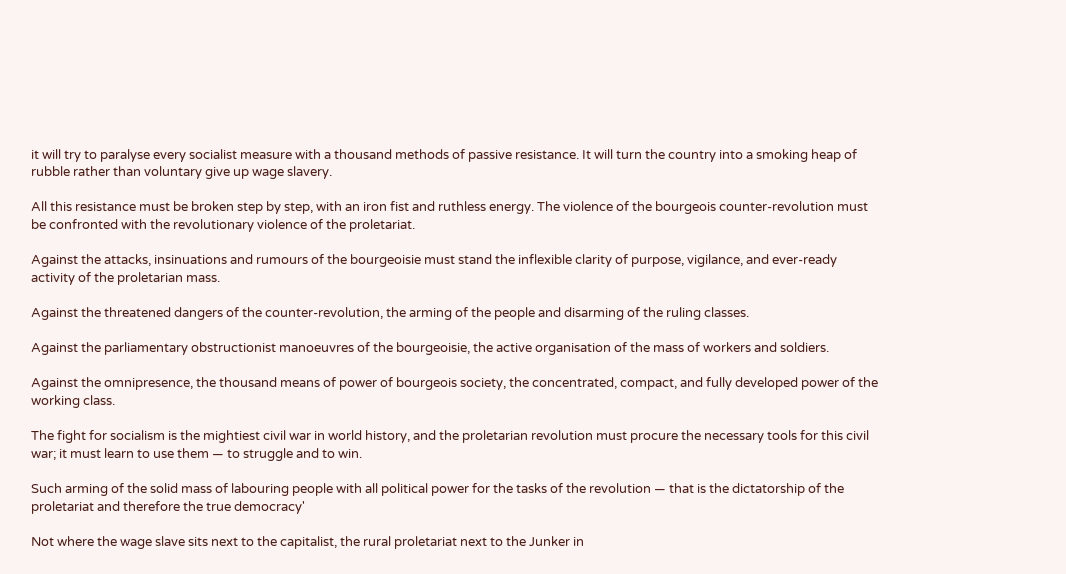it will try to paralyse every socialist measure with a thousand methods of passive resistance. It will turn the country into a smoking heap of rubble rather than voluntary give up wage slavery.

All this resistance must be broken step by step, with an iron fist and ruthless energy. The violence of the bourgeois counter-revolution must be confronted with the revolutionary violence of the proletariat.

Against the attacks, insinuations and rumours of the bourgeoisie must stand the inflexible clarity of purpose, vigilance, and ever-ready activity of the proletarian mass.

Against the threatened dangers of the counter-revolution, the arming of the people and disarming of the ruling classes.

Against the parliamentary obstructionist manoeuvres of the bourgeoisie, the active organisation of the mass of workers and soldiers.

Against the omnipresence, the thousand means of power of bourgeois society, the concentrated, compact, and fully developed power of the working class.

The fight for socialism is the mightiest civil war in world history, and the proletarian revolution must procure the necessary tools for this civil war; it must learn to use them — to struggle and to win.

Such arming of the solid mass of labouring people with all political power for the tasks of the revolution — that is the dictatorship of the proletariat and therefore the true democracy'

Not where the wage slave sits next to the capitalist, the rural proletariat next to the Junker in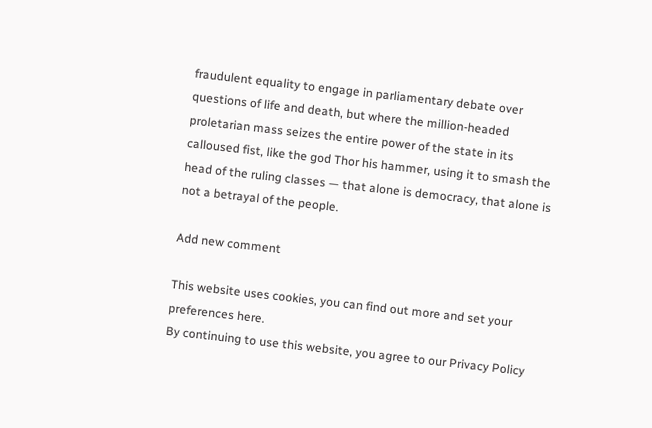fraudulent equality to engage in parliamentary debate over questions of life and death, but where the million-headed proletarian mass seizes the entire power of the state in its calloused fist, like the god Thor his hammer, using it to smash the head of the ruling classes — that alone is democracy, that alone is not a betrayal of the people.

Add new comment

This website uses cookies, you can find out more and set your preferences here.
By continuing to use this website, you agree to our Privacy Policy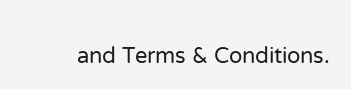and Terms & Conditions.